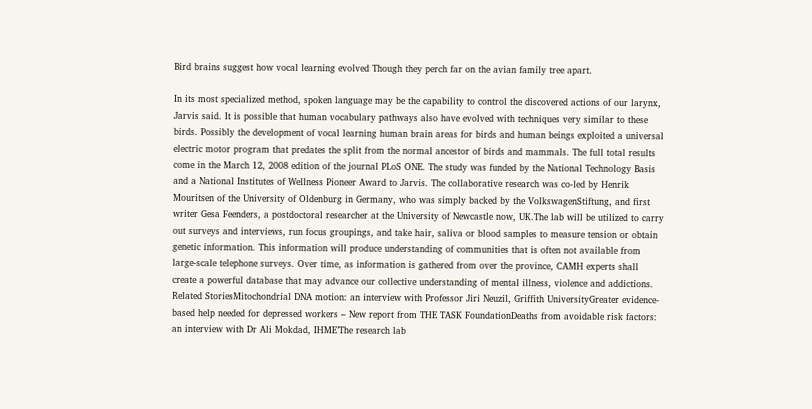Bird brains suggest how vocal learning evolved Though they perch far on the avian family tree apart.

In its most specialized method, spoken language may be the capability to control the discovered actions of our larynx, Jarvis said. It is possible that human vocabulary pathways also have evolved with techniques very similar to these birds. Possibly the development of vocal learning human brain areas for birds and human beings exploited a universal electric motor program that predates the split from the normal ancestor of birds and mammals. The full total results come in the March 12, 2008 edition of the journal PLoS ONE. The study was funded by the National Technology Basis and a National Institutes of Wellness Pioneer Award to Jarvis. The collaborative research was co-led by Henrik Mouritsen of the University of Oldenburg in Germany, who was simply backed by the VolkswagenStiftung, and first writer Gesa Feenders, a postdoctoral researcher at the University of Newcastle now, UK.The lab will be utilized to carry out surveys and interviews, run focus groupings, and take hair, saliva or blood samples to measure tension or obtain genetic information. This information will produce understanding of communities that is often not available from large-scale telephone surveys. Over time, as information is gathered from over the province, CAMH experts shall create a powerful database that may advance our collective understanding of mental illness, violence and addictions. Related StoriesMitochondrial DNA motion: an interview with Professor Jiri Neuzil, Griffith UniversityGreater evidence-based help needed for depressed workers – New report from THE TASK FoundationDeaths from avoidable risk factors: an interview with Dr Ali Mokdad, IHME’The research lab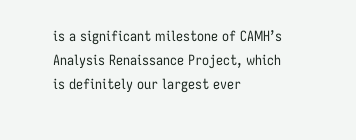is a significant milestone of CAMH’s Analysis Renaissance Project, which is definitely our largest ever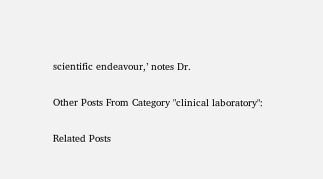scientific endeavour,’ notes Dr.

Other Posts From Category "clinical laboratory":

Related Posts